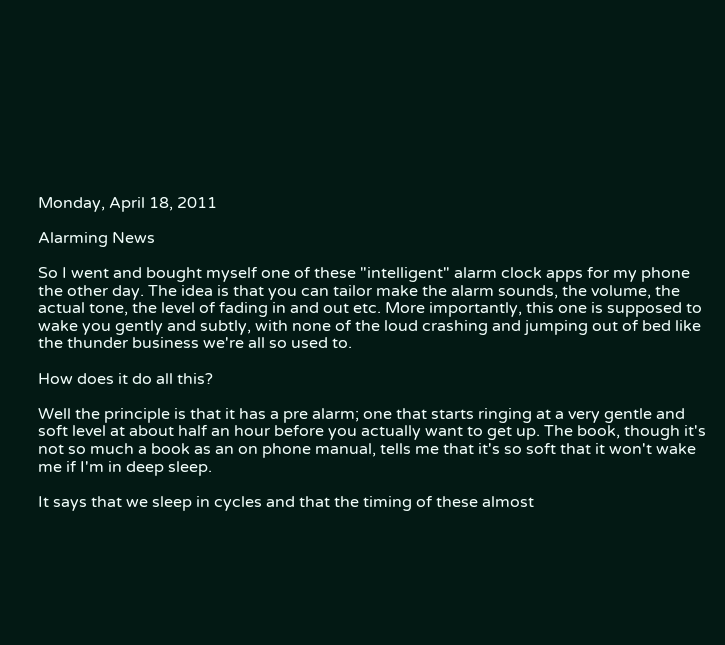Monday, April 18, 2011

Alarming News

So I went and bought myself one of these "intelligent" alarm clock apps for my phone the other day. The idea is that you can tailor make the alarm sounds, the volume, the actual tone, the level of fading in and out etc. More importantly, this one is supposed to wake you gently and subtly, with none of the loud crashing and jumping out of bed like the thunder business we're all so used to.

How does it do all this?

Well the principle is that it has a pre alarm; one that starts ringing at a very gentle and soft level at about half an hour before you actually want to get up. The book, though it's not so much a book as an on phone manual, tells me that it's so soft that it won't wake me if I'm in deep sleep.

It says that we sleep in cycles and that the timing of these almost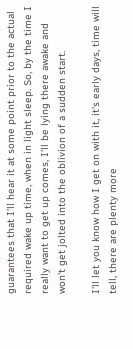guarantees that I'll hear it at some point prior to the actual required wake up time, when in light sleep. So, by the time I really want to get up comes, I'll be lying there awake and won't get jolted into the oblivion of a sudden start.

I'll let you know how I get on with it, it's early days, time will tell, there are plenty more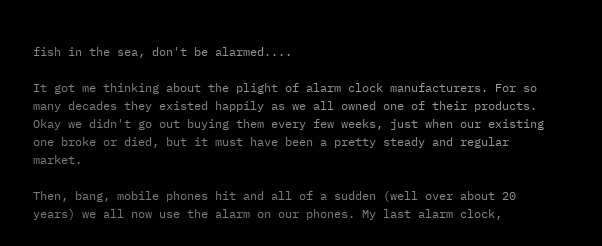fish in the sea, don't be alarmed....

It got me thinking about the plight of alarm clock manufacturers. For so many decades they existed happily as we all owned one of their products. Okay we didn't go out buying them every few weeks, just when our existing one broke or died, but it must have been a pretty steady and regular market.

Then, bang, mobile phones hit and all of a sudden (well over about 20 years) we all now use the alarm on our phones. My last alarm clock,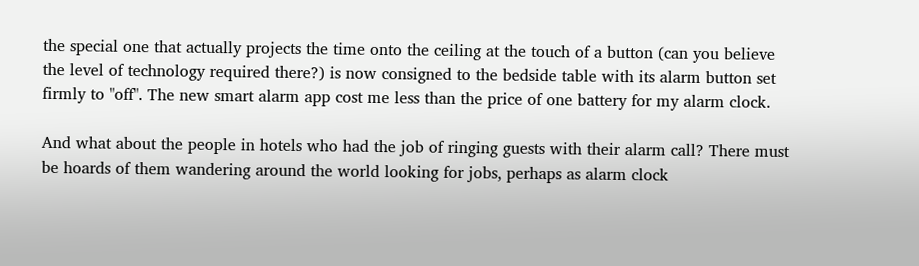the special one that actually projects the time onto the ceiling at the touch of a button (can you believe the level of technology required there?) is now consigned to the bedside table with its alarm button set firmly to "off". The new smart alarm app cost me less than the price of one battery for my alarm clock.

And what about the people in hotels who had the job of ringing guests with their alarm call? There must be hoards of them wandering around the world looking for jobs, perhaps as alarm clock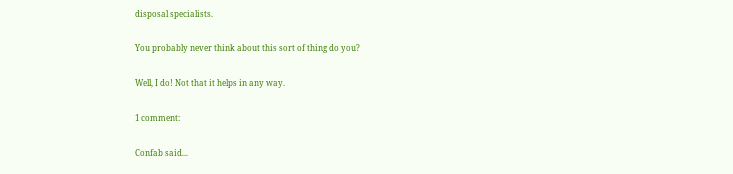disposal specialists.

You probably never think about this sort of thing do you?

Well, I do! Not that it helps in any way.

1 comment:

Confab said...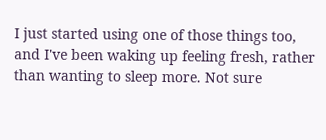I just started using one of those things too, and I've been waking up feeling fresh, rather than wanting to sleep more. Not sure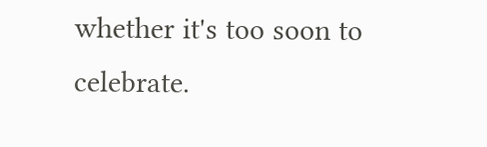whether it's too soon to celebrate.